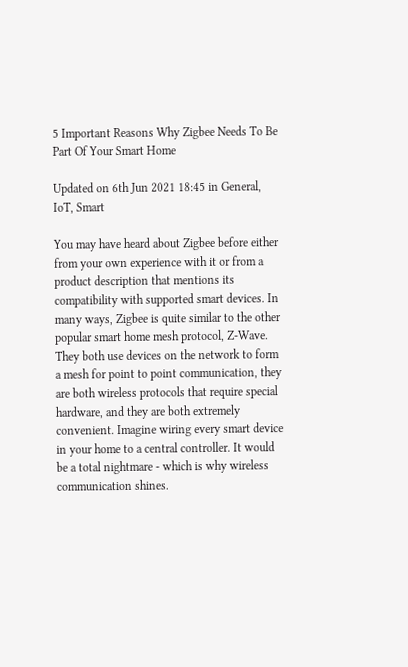5 Important Reasons Why Zigbee Needs To Be Part Of Your Smart Home

Updated on 6th Jun 2021 18:45 in General, IoT, Smart

You may have heard about Zigbee before either from your own experience with it or from a product description that mentions its compatibility with supported smart devices. In many ways, Zigbee is quite similar to the other popular smart home mesh protocol, Z-Wave. They both use devices on the network to form a mesh for point to point communication, they are both wireless protocols that require special hardware, and they are both extremely convenient. Imagine wiring every smart device in your home to a central controller. It would be a total nightmare - which is why wireless communication shines.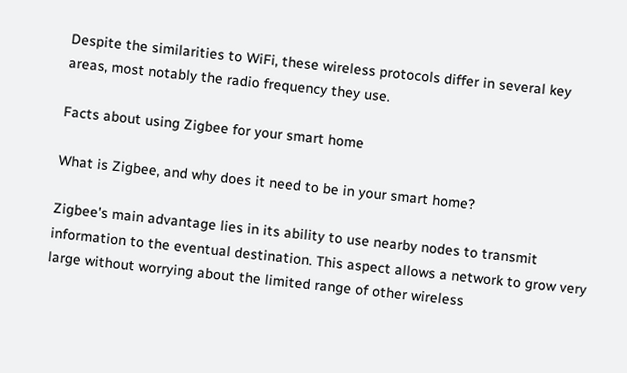Despite the similarities to WiFi, these wireless protocols differ in several key areas, most notably the radio frequency they use.

Facts about using Zigbee for your smart home

What is Zigbee, and why does it need to be in your smart home?

Zigbee's main advantage lies in its ability to use nearby nodes to transmit information to the eventual destination. This aspect allows a network to grow very large without worrying about the limited range of other wireless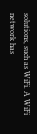solutions, such as WiFi. A WiFi network has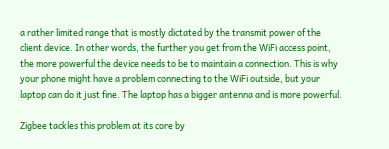a rather limited range that is mostly dictated by the transmit power of the client device. In other words, the further you get from the WiFi access point, the more powerful the device needs to be to maintain a connection. This is why your phone might have a problem connecting to the WiFi outside, but your laptop can do it just fine. The laptop has a bigger antenna and is more powerful.

Zigbee tackles this problem at its core by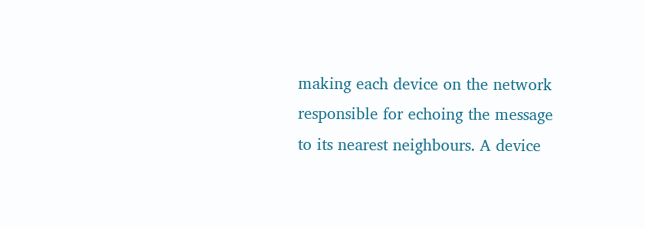making each device on the network responsible for echoing the message to its nearest neighbours. A device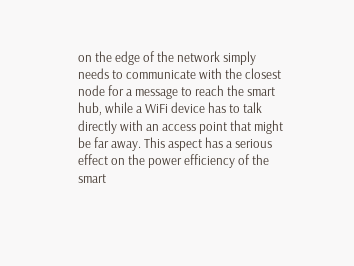on the edge of the network simply needs to communicate with the closest node for a message to reach the smart hub, while a WiFi device has to talk directly with an access point that might be far away. This aspect has a serious effect on the power efficiency of the smart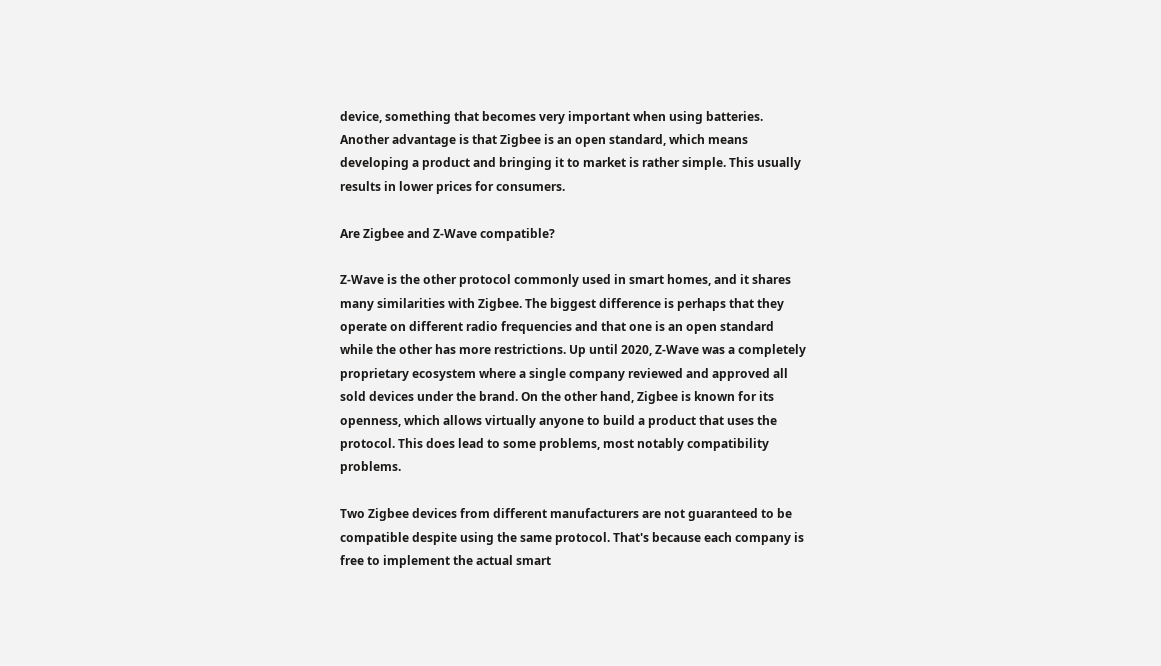device, something that becomes very important when using batteries. Another advantage is that Zigbee is an open standard, which means developing a product and bringing it to market is rather simple. This usually results in lower prices for consumers.

Are Zigbee and Z-Wave compatible?

Z-Wave is the other protocol commonly used in smart homes, and it shares many similarities with Zigbee. The biggest difference is perhaps that they operate on different radio frequencies and that one is an open standard while the other has more restrictions. Up until 2020, Z-Wave was a completely proprietary ecosystem where a single company reviewed and approved all sold devices under the brand. On the other hand, Zigbee is known for its openness, which allows virtually anyone to build a product that uses the protocol. This does lead to some problems, most notably compatibility problems.

Two Zigbee devices from different manufacturers are not guaranteed to be compatible despite using the same protocol. That's because each company is free to implement the actual smart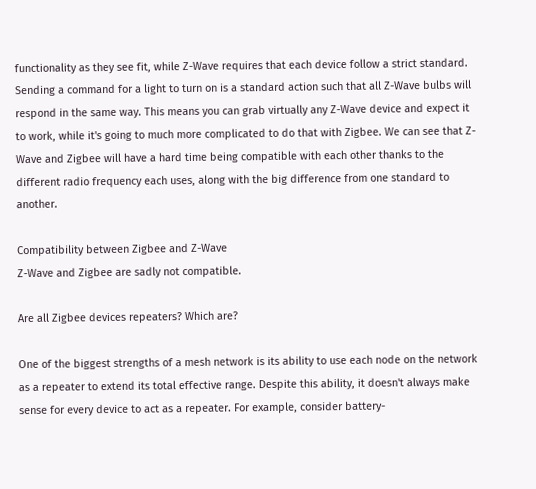functionality as they see fit, while Z-Wave requires that each device follow a strict standard. Sending a command for a light to turn on is a standard action such that all Z-Wave bulbs will respond in the same way. This means you can grab virtually any Z-Wave device and expect it to work, while it's going to much more complicated to do that with Zigbee. We can see that Z-Wave and Zigbee will have a hard time being compatible with each other thanks to the different radio frequency each uses, along with the big difference from one standard to another.

Compatibility between Zigbee and Z-Wave
Z-Wave and Zigbee are sadly not compatible.

Are all Zigbee devices repeaters? Which are?

One of the biggest strengths of a mesh network is its ability to use each node on the network as a repeater to extend its total effective range. Despite this ability, it doesn't always make sense for every device to act as a repeater. For example, consider battery-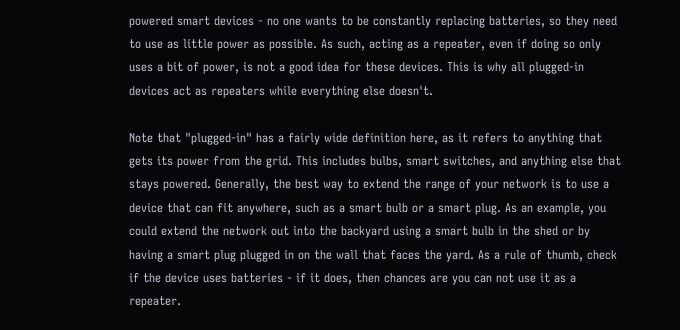powered smart devices - no one wants to be constantly replacing batteries, so they need to use as little power as possible. As such, acting as a repeater, even if doing so only uses a bit of power, is not a good idea for these devices. This is why all plugged-in devices act as repeaters while everything else doesn't.

Note that "plugged-in" has a fairly wide definition here, as it refers to anything that gets its power from the grid. This includes bulbs, smart switches, and anything else that stays powered. Generally, the best way to extend the range of your network is to use a device that can fit anywhere, such as a smart bulb or a smart plug. As an example, you could extend the network out into the backyard using a smart bulb in the shed or by having a smart plug plugged in on the wall that faces the yard. As a rule of thumb, check if the device uses batteries - if it does, then chances are you can not use it as a repeater.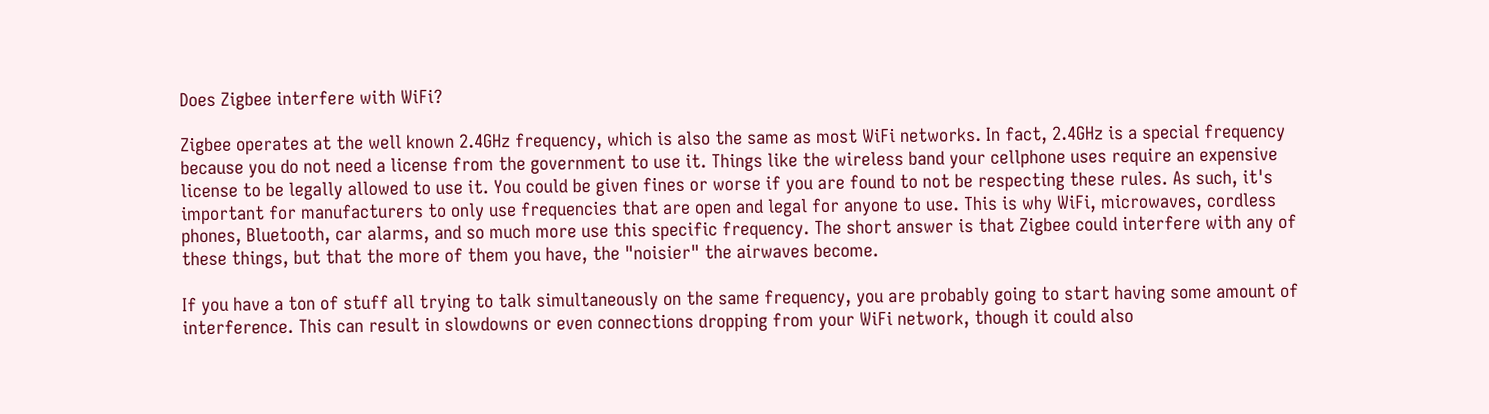Does Zigbee interfere with WiFi?

Zigbee operates at the well known 2.4GHz frequency, which is also the same as most WiFi networks. In fact, 2.4GHz is a special frequency because you do not need a license from the government to use it. Things like the wireless band your cellphone uses require an expensive license to be legally allowed to use it. You could be given fines or worse if you are found to not be respecting these rules. As such, it's important for manufacturers to only use frequencies that are open and legal for anyone to use. This is why WiFi, microwaves, cordless phones, Bluetooth, car alarms, and so much more use this specific frequency. The short answer is that Zigbee could interfere with any of these things, but that the more of them you have, the "noisier" the airwaves become.

If you have a ton of stuff all trying to talk simultaneously on the same frequency, you are probably going to start having some amount of interference. This can result in slowdowns or even connections dropping from your WiFi network, though it could also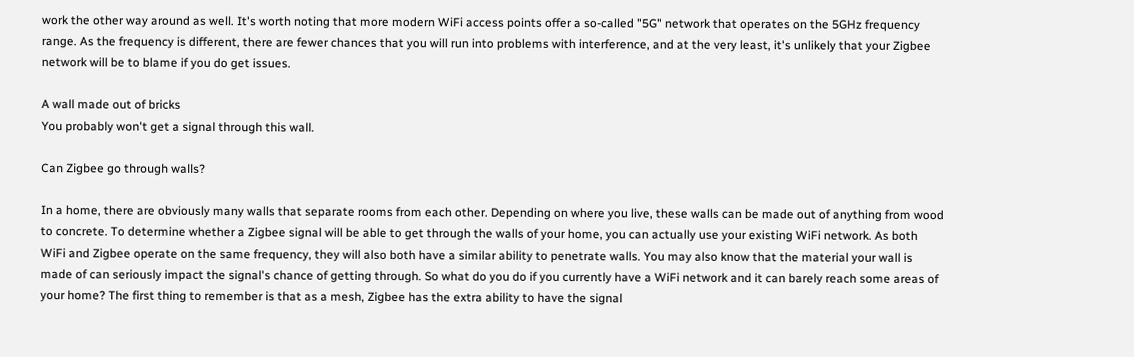work the other way around as well. It's worth noting that more modern WiFi access points offer a so-called "5G" network that operates on the 5GHz frequency range. As the frequency is different, there are fewer chances that you will run into problems with interference, and at the very least, it's unlikely that your Zigbee network will be to blame if you do get issues.

A wall made out of bricks
You probably won't get a signal through this wall.

Can Zigbee go through walls?

In a home, there are obviously many walls that separate rooms from each other. Depending on where you live, these walls can be made out of anything from wood to concrete. To determine whether a Zigbee signal will be able to get through the walls of your home, you can actually use your existing WiFi network. As both WiFi and Zigbee operate on the same frequency, they will also both have a similar ability to penetrate walls. You may also know that the material your wall is made of can seriously impact the signal's chance of getting through. So what do you do if you currently have a WiFi network and it can barely reach some areas of your home? The first thing to remember is that as a mesh, Zigbee has the extra ability to have the signal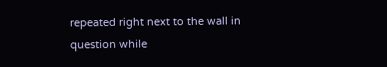repeated right next to the wall in question while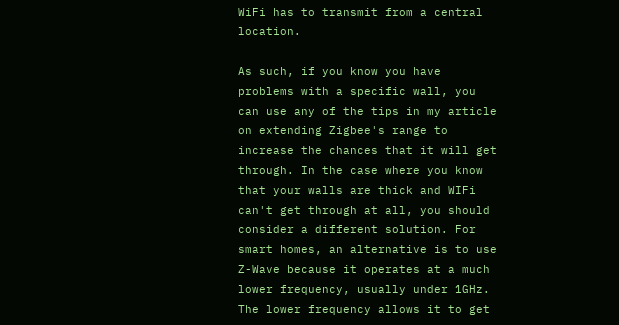WiFi has to transmit from a central location.

As such, if you know you have problems with a specific wall, you can use any of the tips in my article on extending Zigbee's range to increase the chances that it will get through. In the case where you know that your walls are thick and WIFi can't get through at all, you should consider a different solution. For smart homes, an alternative is to use Z-Wave because it operates at a much lower frequency, usually under 1GHz. The lower frequency allows it to get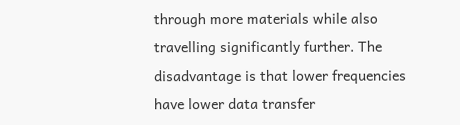through more materials while also travelling significantly further. The disadvantage is that lower frequencies have lower data transfer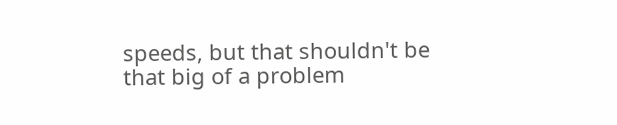speeds, but that shouldn't be that big of a problem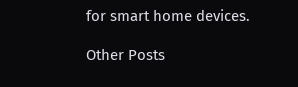for smart home devices.

Other Posts